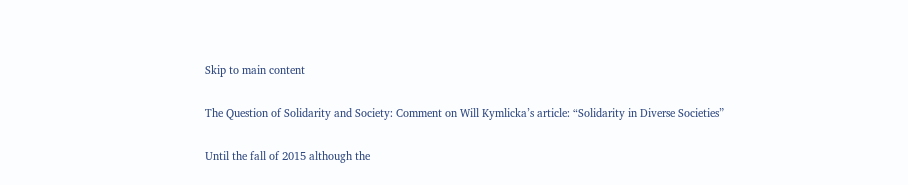Skip to main content

The Question of Solidarity and Society: Comment on Will Kymlicka’s article: “Solidarity in Diverse Societies”

Until the fall of 2015 although the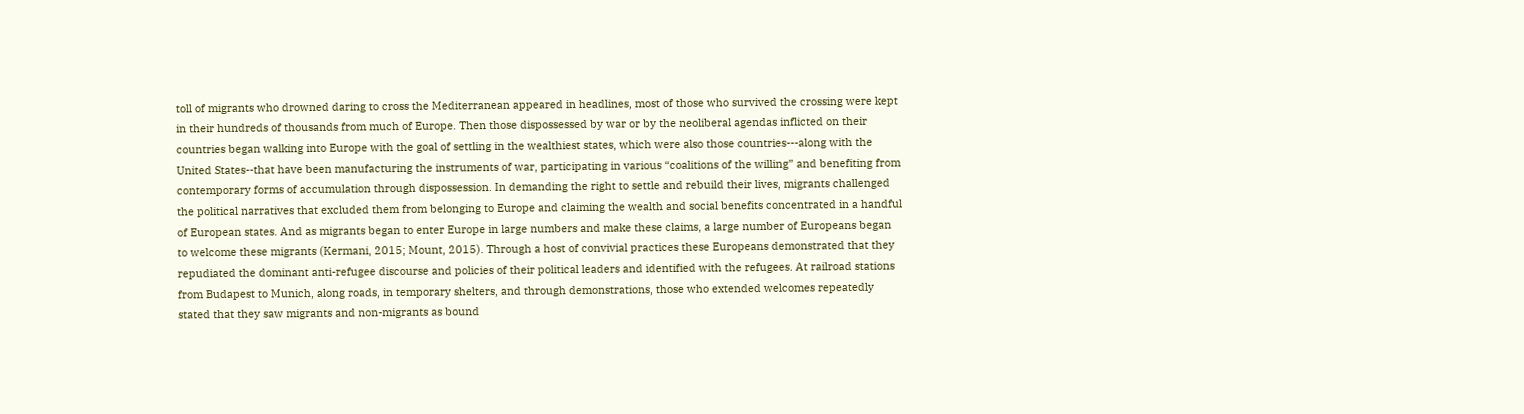toll of migrants who drowned daring to cross the Mediterranean appeared in headlines, most of those who survived the crossing were kept in their hundreds of thousands from much of Europe. Then those dispossessed by war or by the neoliberal agendas inflicted on their countries began walking into Europe with the goal of settling in the wealthiest states, which were also those countries---along with the United States--that have been manufacturing the instruments of war, participating in various “coalitions of the willing” and benefiting from contemporary forms of accumulation through dispossession. In demanding the right to settle and rebuild their lives, migrants challenged the political narratives that excluded them from belonging to Europe and claiming the wealth and social benefits concentrated in a handful of European states. And as migrants began to enter Europe in large numbers and make these claims, a large number of Europeans began to welcome these migrants (Kermani, 2015; Mount, 2015). Through a host of convivial practices these Europeans demonstrated that they repudiated the dominant anti-refugee discourse and policies of their political leaders and identified with the refugees. At railroad stations from Budapest to Munich, along roads, in temporary shelters, and through demonstrations, those who extended welcomes repeatedly stated that they saw migrants and non-migrants as bound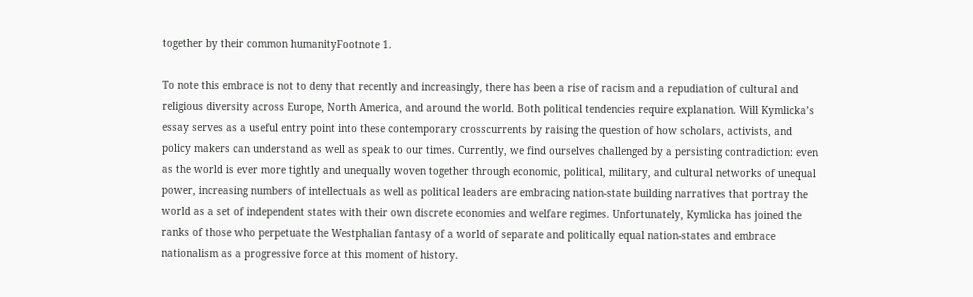together by their common humanityFootnote 1.

To note this embrace is not to deny that recently and increasingly, there has been a rise of racism and a repudiation of cultural and religious diversity across Europe, North America, and around the world. Both political tendencies require explanation. Will Kymlicka’s essay serves as a useful entry point into these contemporary crosscurrents by raising the question of how scholars, activists, and policy makers can understand as well as speak to our times. Currently, we find ourselves challenged by a persisting contradiction: even as the world is ever more tightly and unequally woven together through economic, political, military, and cultural networks of unequal power, increasing numbers of intellectuals as well as political leaders are embracing nation-state building narratives that portray the world as a set of independent states with their own discrete economies and welfare regimes. Unfortunately, Kymlicka has joined the ranks of those who perpetuate the Westphalian fantasy of a world of separate and politically equal nation-states and embrace nationalism as a progressive force at this moment of history.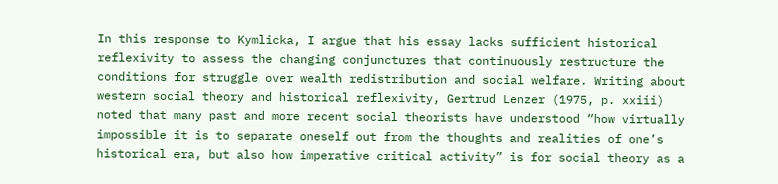In this response to Kymlicka, I argue that his essay lacks sufficient historical reflexivity to assess the changing conjunctures that continuously restructure the conditions for struggle over wealth redistribution and social welfare. Writing about western social theory and historical reflexivity, Gertrud Lenzer (1975, p. xxiii) noted that many past and more recent social theorists have understood “how virtually impossible it is to separate oneself out from the thoughts and realities of one’s historical era, but also how imperative critical activity” is for social theory as a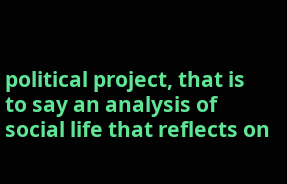political project, that is to say an analysis of social life that reflects on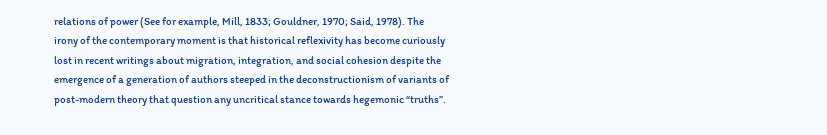relations of power (See for example, Mill, 1833; Gouldner, 1970; Said, 1978). The irony of the contemporary moment is that historical reflexivity has become curiously lost in recent writings about migration, integration, and social cohesion despite the emergence of a generation of authors steeped in the deconstructionism of variants of post-modern theory that question any uncritical stance towards hegemonic “truths”.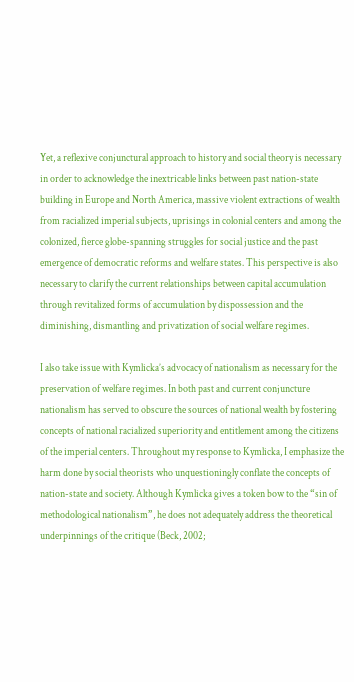Yet, a reflexive conjunctural approach to history and social theory is necessary in order to acknowledge the inextricable links between past nation-state building in Europe and North America, massive violent extractions of wealth from racialized imperial subjects, uprisings in colonial centers and among the colonized, fierce globe-spanning struggles for social justice and the past emergence of democratic reforms and welfare states. This perspective is also necessary to clarify the current relationships between capital accumulation through revitalized forms of accumulation by dispossession and the diminishing, dismantling and privatization of social welfare regimes.

I also take issue with Kymlicka’s advocacy of nationalism as necessary for the preservation of welfare regimes. In both past and current conjuncture nationalism has served to obscure the sources of national wealth by fostering concepts of national racialized superiority and entitlement among the citizens of the imperial centers. Throughout my response to Kymlicka, I emphasize the harm done by social theorists who unquestioningly conflate the concepts of nation-state and society. Although Kymlicka gives a token bow to the “sin of methodological nationalism”, he does not adequately address the theoretical underpinnings of the critique (Beck, 2002;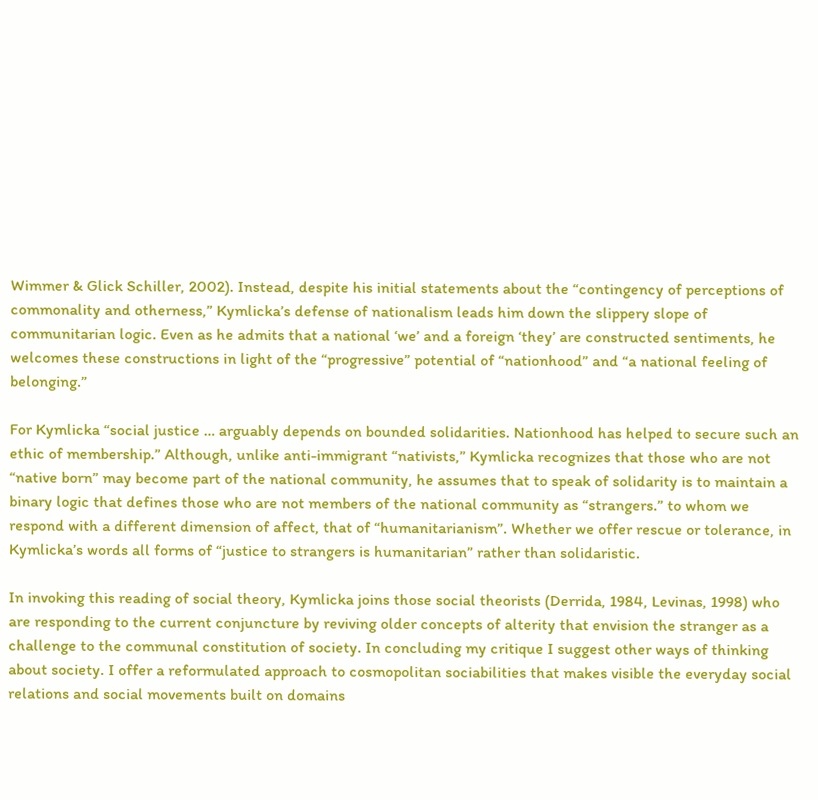Wimmer & Glick Schiller, 2002). Instead, despite his initial statements about the “contingency of perceptions of commonality and otherness,” Kymlicka’s defense of nationalism leads him down the slippery slope of communitarian logic. Even as he admits that a national ‘we’ and a foreign ‘they’ are constructed sentiments, he welcomes these constructions in light of the “progressive” potential of “nationhood” and “a national feeling of belonging.”

For Kymlicka “social justice … arguably depends on bounded solidarities. Nationhood has helped to secure such an ethic of membership.” Although, unlike anti-immigrant “nativists,” Kymlicka recognizes that those who are not “native born” may become part of the national community, he assumes that to speak of solidarity is to maintain a binary logic that defines those who are not members of the national community as “strangers.” to whom we respond with a different dimension of affect, that of “humanitarianism”. Whether we offer rescue or tolerance, in Kymlicka’s words all forms of “justice to strangers is humanitarian” rather than solidaristic.

In invoking this reading of social theory, Kymlicka joins those social theorists (Derrida, 1984, Levinas, 1998) who are responding to the current conjuncture by reviving older concepts of alterity that envision the stranger as a challenge to the communal constitution of society. In concluding my critique I suggest other ways of thinking about society. I offer a reformulated approach to cosmopolitan sociabilities that makes visible the everyday social relations and social movements built on domains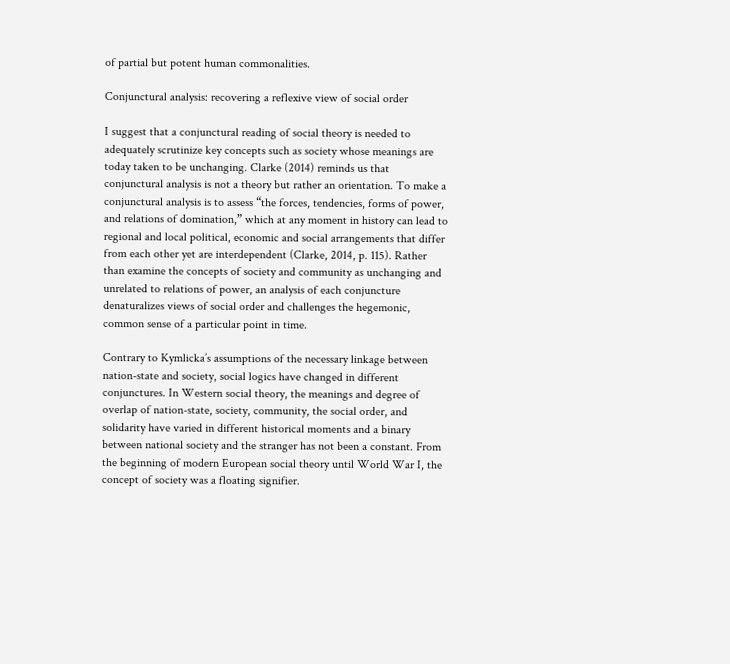of partial but potent human commonalities.

Conjunctural analysis: recovering a reflexive view of social order

I suggest that a conjunctural reading of social theory is needed to adequately scrutinize key concepts such as society whose meanings are today taken to be unchanging. Clarke (2014) reminds us that conjunctural analysis is not a theory but rather an orientation. To make a conjunctural analysis is to assess “the forces, tendencies, forms of power, and relations of domination,” which at any moment in history can lead to regional and local political, economic and social arrangements that differ from each other yet are interdependent (Clarke, 2014, p. 115). Rather than examine the concepts of society and community as unchanging and unrelated to relations of power, an analysis of each conjuncture denaturalizes views of social order and challenges the hegemonic, common sense of a particular point in time.

Contrary to Kymlicka’s assumptions of the necessary linkage between nation-state and society, social logics have changed in different conjunctures. In Western social theory, the meanings and degree of overlap of nation-state, society, community, the social order, and solidarity have varied in different historical moments and a binary between national society and the stranger has not been a constant. From the beginning of modern European social theory until World War I, the concept of society was a floating signifier.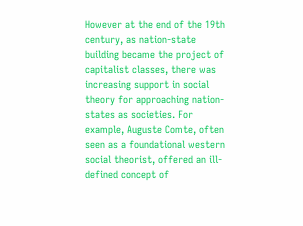However at the end of the 19th century, as nation-state building became the project of capitalist classes, there was increasing support in social theory for approaching nation-states as societies. For example, Auguste Comte, often seen as a foundational western social theorist, offered an ill-defined concept of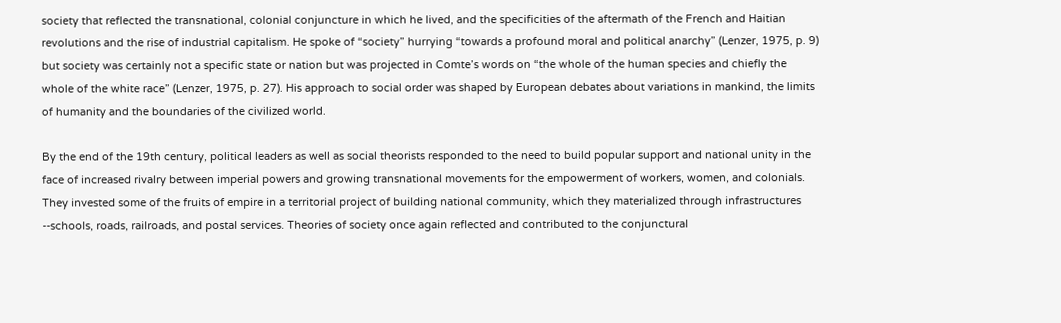society that reflected the transnational, colonial conjuncture in which he lived, and the specificities of the aftermath of the French and Haitian revolutions and the rise of industrial capitalism. He spoke of “society” hurrying “towards a profound moral and political anarchy” (Lenzer, 1975, p. 9) but society was certainly not a specific state or nation but was projected in Comte’s words on “the whole of the human species and chiefly the whole of the white race” (Lenzer, 1975, p. 27). His approach to social order was shaped by European debates about variations in mankind, the limits of humanity and the boundaries of the civilized world.

By the end of the 19th century, political leaders as well as social theorists responded to the need to build popular support and national unity in the face of increased rivalry between imperial powers and growing transnational movements for the empowerment of workers, women, and colonials. They invested some of the fruits of empire in a territorial project of building national community, which they materialized through infrastructures --schools, roads, railroads, and postal services. Theories of society once again reflected and contributed to the conjunctural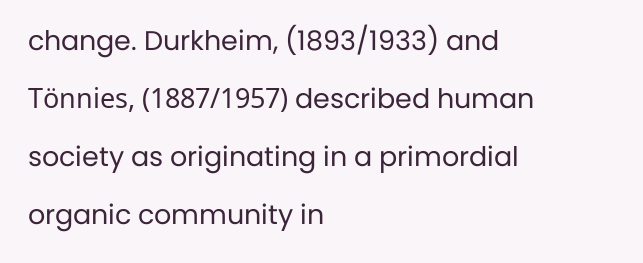change. Durkheim, (1893/1933) and Tönnies, (1887/1957) described human society as originating in a primordial organic community in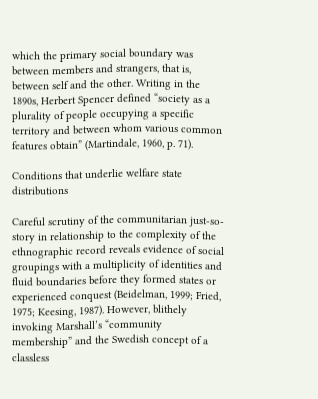which the primary social boundary was between members and strangers, that is, between self and the other. Writing in the 1890s, Herbert Spencer defined “society as a plurality of people occupying a specific territory and between whom various common features obtain” (Martindale, 1960, p. 71).

Conditions that underlie welfare state distributions

Careful scrutiny of the communitarian just-so-story in relationship to the complexity of the ethnographic record reveals evidence of social groupings with a multiplicity of identities and fluid boundaries before they formed states or experienced conquest (Beidelman, 1999; Fried, 1975; Keesing, 1987). However, blithely invoking Marshall’s “community membership” and the Swedish concept of a classless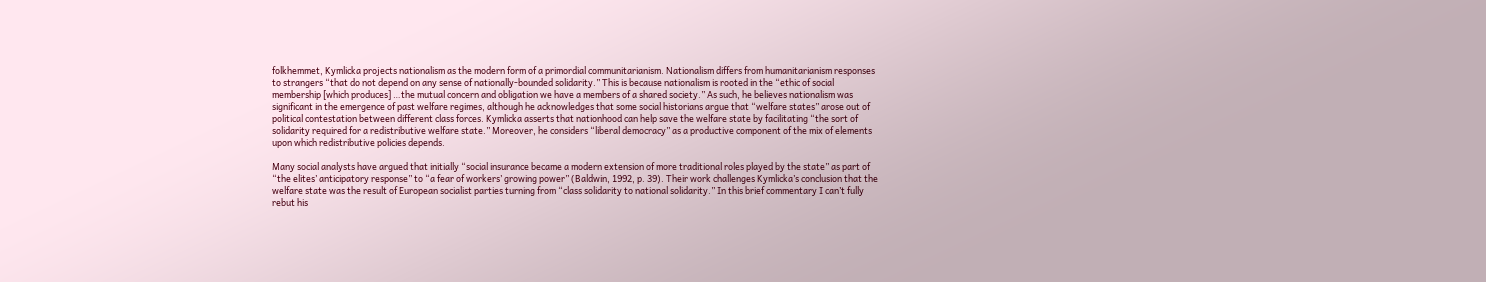folkhemmet, Kymlicka projects nationalism as the modern form of a primordial communitarianism. Nationalism differs from humanitarianism responses to strangers “that do not depend on any sense of nationally-bounded solidarity.” This is because nationalism is rooted in the “ethic of social membership [which produces] …the mutual concern and obligation we have a members of a shared society.” As such, he believes nationalism was significant in the emergence of past welfare regimes, although he acknowledges that some social historians argue that “welfare states” arose out of political contestation between different class forces. Kymlicka asserts that nationhood can help save the welfare state by facilitating “the sort of solidarity required for a redistributive welfare state.” Moreover, he considers “liberal democracy” as a productive component of the mix of elements upon which redistributive policies depends.

Many social analysts have argued that initially “social insurance became a modern extension of more traditional roles played by the state” as part of “the elites’ anticipatory response” to “a fear of workers’ growing power” (Baldwin, 1992, p. 39). Their work challenges Kymlicka’s conclusion that the welfare state was the result of European socialist parties turning from “class solidarity to national solidarity.” In this brief commentary I can’t fully rebut his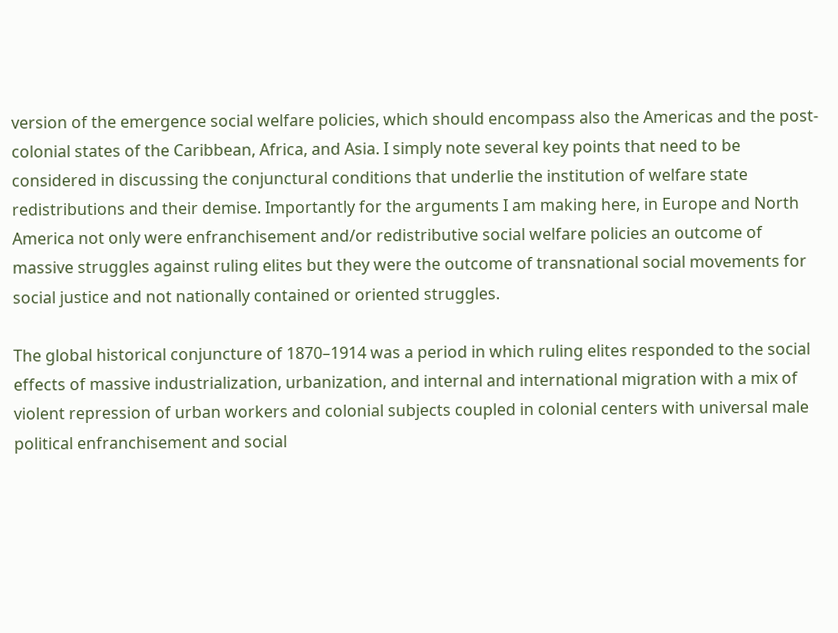version of the emergence social welfare policies, which should encompass also the Americas and the post-colonial states of the Caribbean, Africa, and Asia. I simply note several key points that need to be considered in discussing the conjunctural conditions that underlie the institution of welfare state redistributions and their demise. Importantly for the arguments I am making here, in Europe and North America not only were enfranchisement and/or redistributive social welfare policies an outcome of massive struggles against ruling elites but they were the outcome of transnational social movements for social justice and not nationally contained or oriented struggles.

The global historical conjuncture of 1870–1914 was a period in which ruling elites responded to the social effects of massive industrialization, urbanization, and internal and international migration with a mix of violent repression of urban workers and colonial subjects coupled in colonial centers with universal male political enfranchisement and social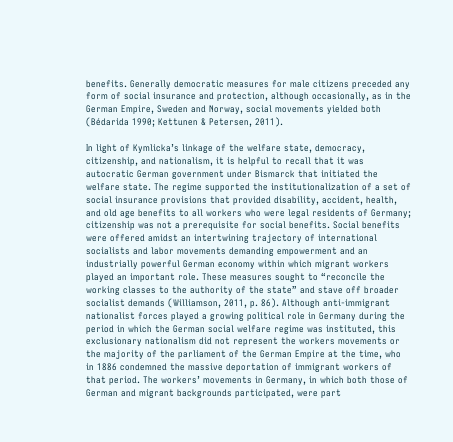benefits. Generally democratic measures for male citizens preceded any form of social insurance and protection, although occasionally, as in the German Empire, Sweden and Norway, social movements yielded both (Bédarida 1990; Kettunen & Petersen, 2011).

In light of Kymlicka’s linkage of the welfare state, democracy, citizenship, and nationalism, it is helpful to recall that it was autocratic German government under Bismarck that initiated the welfare state. The regime supported the institutionalization of a set of social insurance provisions that provided disability, accident, health, and old age benefits to all workers who were legal residents of Germany; citizenship was not a prerequisite for social benefits. Social benefits were offered amidst an intertwining trajectory of international socialists and labor movements demanding empowerment and an industrially powerful German economy within which migrant workers played an important role. These measures sought to “reconcile the working classes to the authority of the state” and stave off broader socialist demands (Williamson, 2011, p. 86). Although anti-immigrant nationalist forces played a growing political role in Germany during the period in which the German social welfare regime was instituted, this exclusionary nationalism did not represent the workers movements or the majority of the parliament of the German Empire at the time, who in 1886 condemned the massive deportation of immigrant workers of that period. The workers’ movements in Germany, in which both those of German and migrant backgrounds participated, were part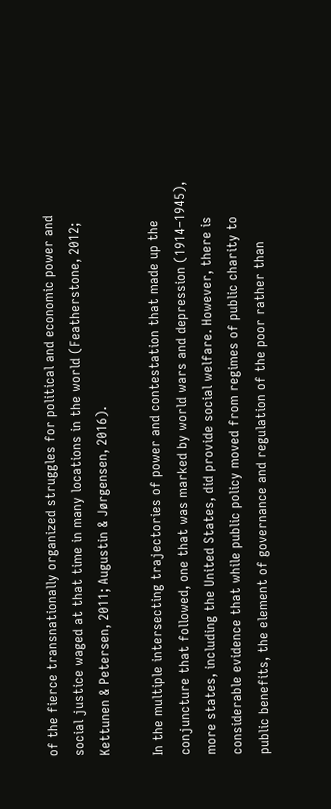of the fierce transnationally organized struggles for political and economic power and social justice waged at that time in many locations in the world (Featherstone, 2012; Kettunen & Petersen, 2011; Augustin & Jørgensen, 2016).

In the multiple intersecting trajectories of power and contestation that made up the conjuncture that followed, one that was marked by world wars and depression (1914–1945), more states, including the United States, did provide social welfare. However, there is considerable evidence that while public policy moved from regimes of public charity to public benefits, the element of governance and regulation of the poor rather than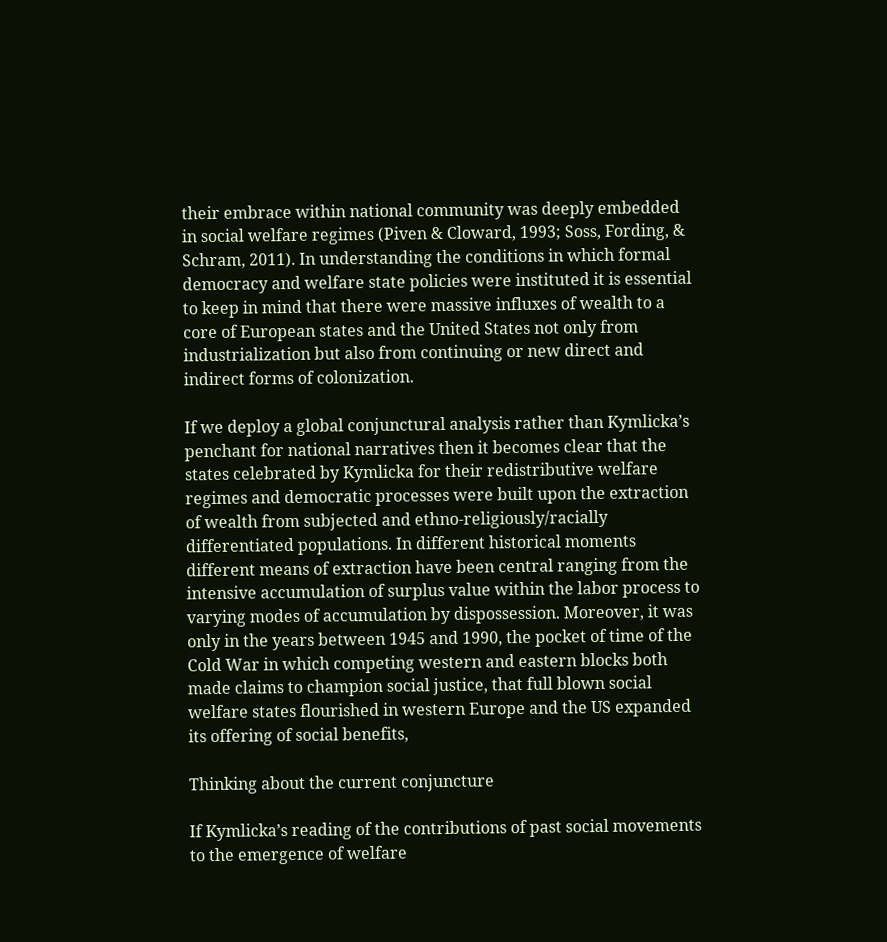their embrace within national community was deeply embedded in social welfare regimes (Piven & Cloward, 1993; Soss, Fording, & Schram, 2011). In understanding the conditions in which formal democracy and welfare state policies were instituted it is essential to keep in mind that there were massive influxes of wealth to a core of European states and the United States not only from industrialization but also from continuing or new direct and indirect forms of colonization.

If we deploy a global conjunctural analysis rather than Kymlicka’s penchant for national narratives then it becomes clear that the states celebrated by Kymlicka for their redistributive welfare regimes and democratic processes were built upon the extraction of wealth from subjected and ethno-religiously/racially differentiated populations. In different historical moments different means of extraction have been central ranging from the intensive accumulation of surplus value within the labor process to varying modes of accumulation by dispossession. Moreover, it was only in the years between 1945 and 1990, the pocket of time of the Cold War in which competing western and eastern blocks both made claims to champion social justice, that full blown social welfare states flourished in western Europe and the US expanded its offering of social benefits,

Thinking about the current conjuncture

If Kymlicka’s reading of the contributions of past social movements to the emergence of welfare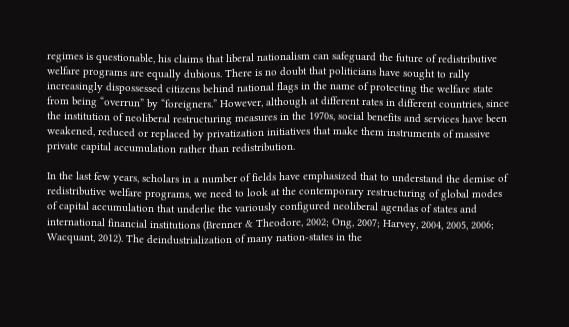regimes is questionable, his claims that liberal nationalism can safeguard the future of redistributive welfare programs are equally dubious. There is no doubt that politicians have sought to rally increasingly dispossessed citizens behind national flags in the name of protecting the welfare state from being “overrun” by “foreigners.” However, although at different rates in different countries, since the institution of neoliberal restructuring measures in the 1970s, social benefits and services have been weakened, reduced or replaced by privatization initiatives that make them instruments of massive private capital accumulation rather than redistribution.

In the last few years, scholars in a number of fields have emphasized that to understand the demise of redistributive welfare programs, we need to look at the contemporary restructuring of global modes of capital accumulation that underlie the variously configured neoliberal agendas of states and international financial institutions (Brenner & Theodore, 2002; Ong, 2007; Harvey, 2004, 2005, 2006; Wacquant, 2012). The deindustrialization of many nation-states in the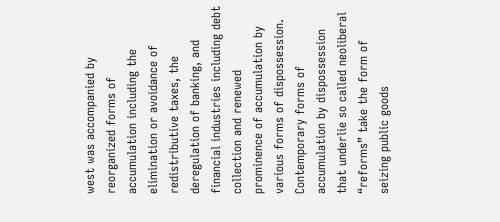west was accompanied by reorganized forms of accumulation including the elimination or avoidance of redistributive taxes, the deregulation of banking, and financial industries including debt collection and renewed prominence of accumulation by various forms of dispossession. Contemporary forms of accumulation by dispossession that underlie so called neoliberal “reforms” take the form of seizing public goods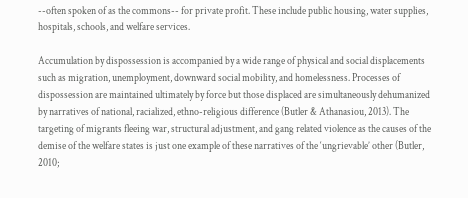--often spoken of as the commons-- for private profit. These include public housing, water supplies, hospitals, schools, and welfare services.

Accumulation by dispossession is accompanied by a wide range of physical and social displacements such as migration, unemployment, downward social mobility, and homelessness. Processes of dispossession are maintained ultimately by force but those displaced are simultaneously dehumanized by narratives of national, racialized, ethno-religious difference (Butler & Athanasiou, 2013). The targeting of migrants fleeing war, structural adjustment, and gang related violence as the causes of the demise of the welfare states is just one example of these narratives of the ‘ungrievable’ other (Butler, 2010;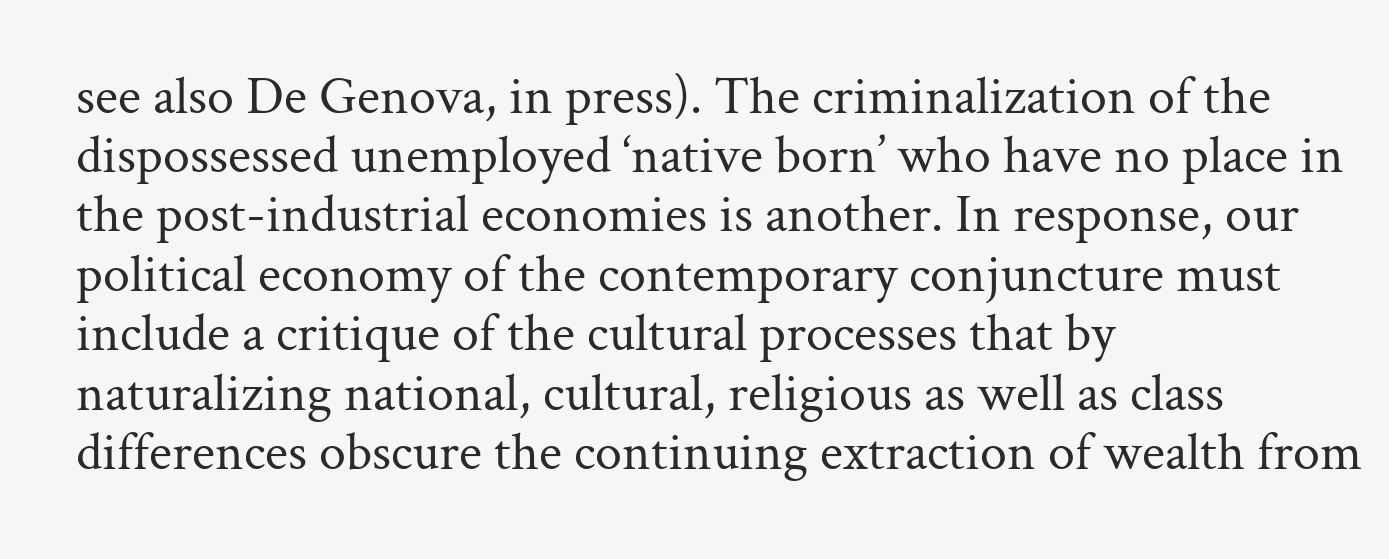see also De Genova, in press). The criminalization of the dispossessed unemployed ‘native born’ who have no place in the post-industrial economies is another. In response, our political economy of the contemporary conjuncture must include a critique of the cultural processes that by naturalizing national, cultural, religious as well as class differences obscure the continuing extraction of wealth from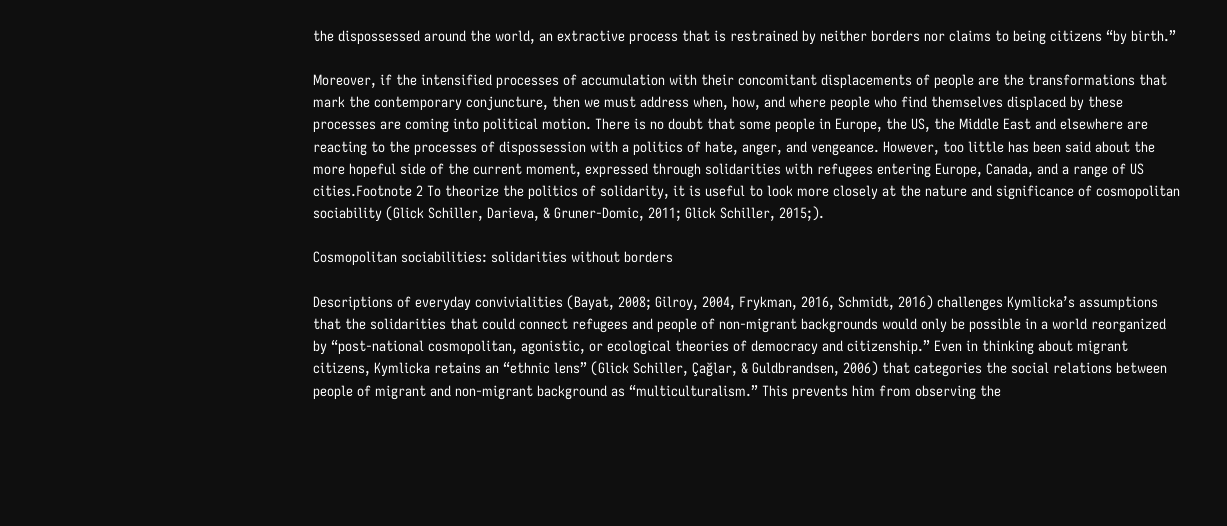the dispossessed around the world, an extractive process that is restrained by neither borders nor claims to being citizens “by birth.”

Moreover, if the intensified processes of accumulation with their concomitant displacements of people are the transformations that mark the contemporary conjuncture, then we must address when, how, and where people who find themselves displaced by these processes are coming into political motion. There is no doubt that some people in Europe, the US, the Middle East and elsewhere are reacting to the processes of dispossession with a politics of hate, anger, and vengeance. However, too little has been said about the more hopeful side of the current moment, expressed through solidarities with refugees entering Europe, Canada, and a range of US cities.Footnote 2 To theorize the politics of solidarity, it is useful to look more closely at the nature and significance of cosmopolitan sociability (Glick Schiller, Darieva, & Gruner-Domic, 2011; Glick Schiller, 2015;).

Cosmopolitan sociabilities: solidarities without borders

Descriptions of everyday convivialities (Bayat, 2008; Gilroy, 2004, Frykman, 2016, Schmidt, 2016) challenges Kymlicka’s assumptions that the solidarities that could connect refugees and people of non-migrant backgrounds would only be possible in a world reorganized by “post-national cosmopolitan, agonistic, or ecological theories of democracy and citizenship.” Even in thinking about migrant citizens, Kymlicka retains an “ethnic lens” (Glick Schiller, Çağlar, & Guldbrandsen, 2006) that categories the social relations between people of migrant and non-migrant background as “multiculturalism.” This prevents him from observing the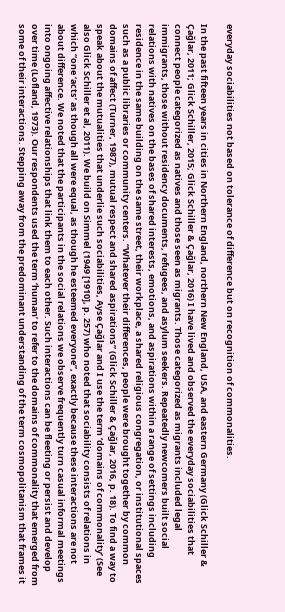everyday sociabilities not based on tolerance of difference but on recognition of commonalities.

In the past fifteen years in cities in Northern England, northern New England, USA, and eastern Germany (Glick Schiller & Çağlar, 2011; Glick Schiller, 2015; Glick Schiller & Çağlar, 2016) I have lived and observed the everyday sociabilities that connect people categorized as natives and those seen as migrants. Those categorized as migrants included legal immigrants, those without residency documents, refugees, and asylum seekers. Repeatedly newcomers built social relations with natives on the bases of shared interests, emotions, and aspirations within a range of settings including residence in the same building on the same street, their workplace, a shared religious congregation, or institutional spaces such as a public libraries or community centers. “Whatever their differences, people were brought together by common domains of affect (Turner, 1987), mutual respect and shared aspirations” (Glick Schiller & Çağlar, 2016, p. 18). To find a way to speak about the mutualities that underlie such sociabilities, Ayse Çağlar and I use the term ‘domains of commonality’ (See also Glick Schiller et al, 2011). We build on Simmel (1949 [1910], p. 257) who noted that sociability consists of relations in which “one ‘acts’ as though all were equal, as though he esteemed everyone”, exactly because these interactions are not about difference. We noted that the participants in the social relations we observe frequently turn casual informal meetings into ongoing affective relationships that link them to each other. Such interactions can be fleeting or persist and develop over time (Lofland, 1973). Our respondents used the term ‘human’ to refer to the domains of commonality that emerged from some of their interactions. Stepping away from the predominant understanding of the term cosmopolitanism that frames it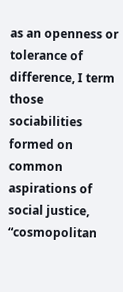as an openness or tolerance of difference, I term those sociabilities formed on common aspirations of social justice, “cosmopolitan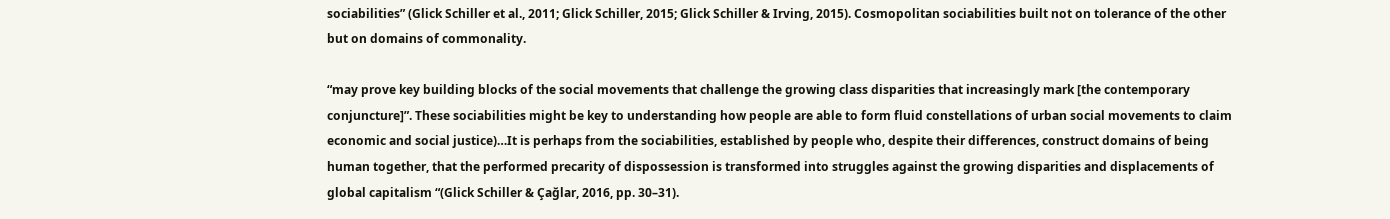sociabilities” (Glick Schiller et al., 2011; Glick Schiller, 2015; Glick Schiller & Irving, 2015). Cosmopolitan sociabilities built not on tolerance of the other but on domains of commonality.

“may prove key building blocks of the social movements that challenge the growing class disparities that increasingly mark [the contemporary conjuncture]”. These sociabilities might be key to understanding how people are able to form fluid constellations of urban social movements to claim economic and social justice)…It is perhaps from the sociabilities, established by people who, despite their differences, construct domains of being human together, that the performed precarity of dispossession is transformed into struggles against the growing disparities and displacements of global capitalism “(Glick Schiller & Çağlar, 2016, pp. 30–31).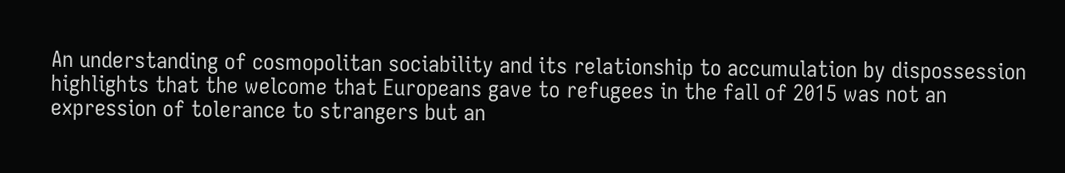An understanding of cosmopolitan sociability and its relationship to accumulation by dispossession highlights that the welcome that Europeans gave to refugees in the fall of 2015 was not an expression of tolerance to strangers but an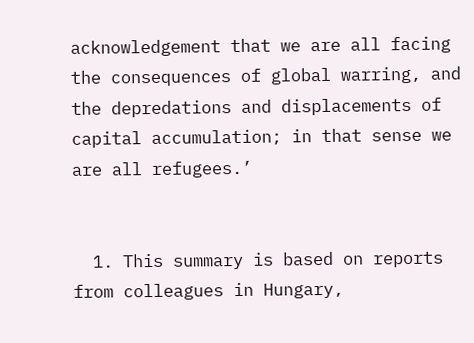acknowledgement that we are all facing the consequences of global warring, and the depredations and displacements of capital accumulation; in that sense we are all refugees.’


  1. This summary is based on reports from colleagues in Hungary,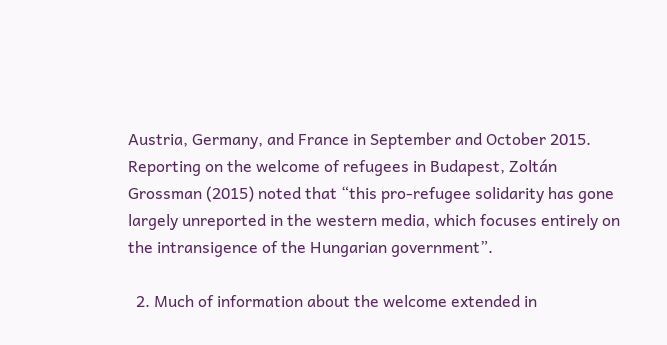Austria, Germany, and France in September and October 2015. Reporting on the welcome of refugees in Budapest, Zoltán Grossman (2015) noted that “this pro-refugee solidarity has gone largely unreported in the western media, which focuses entirely on the intransigence of the Hungarian government”.

  2. Much of information about the welcome extended in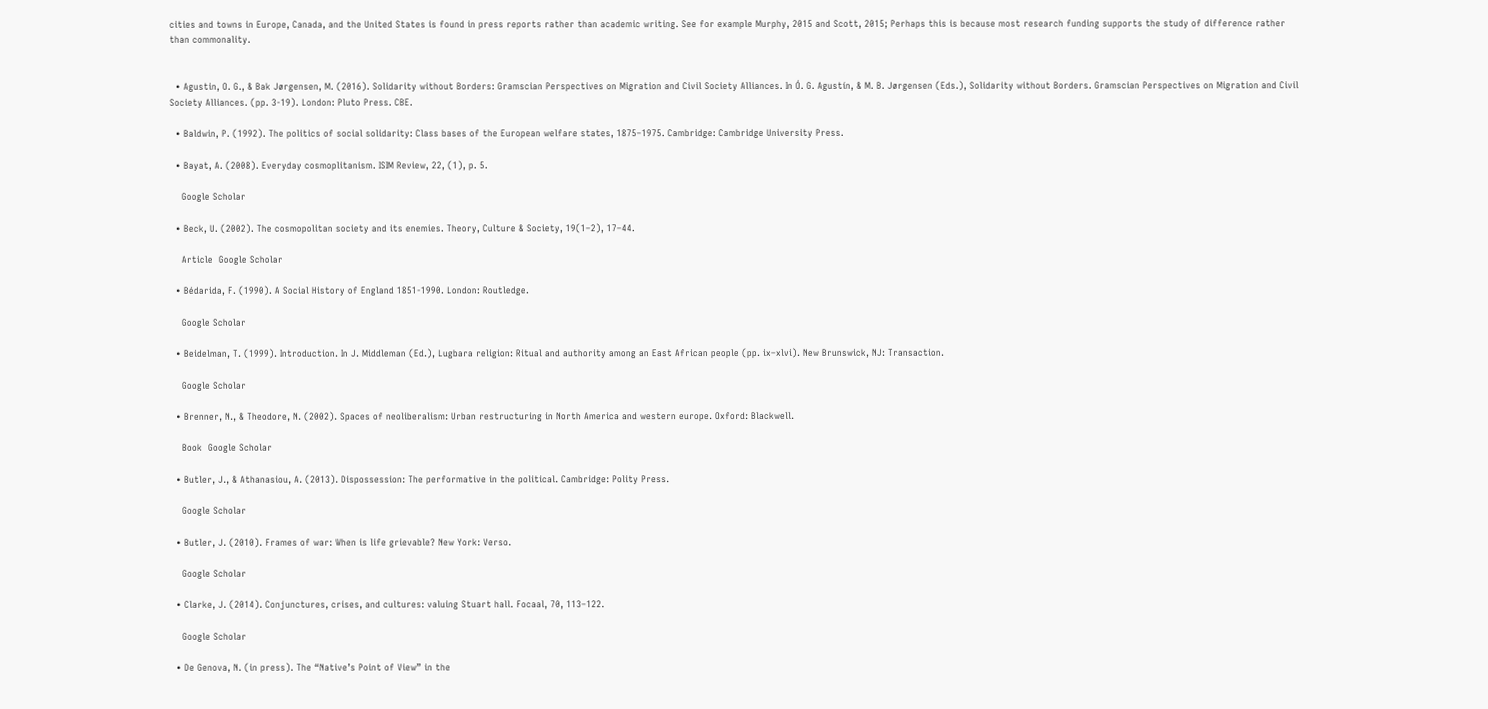cities and towns in Europe, Canada, and the United States is found in press reports rather than academic writing. See for example Murphy, 2015 and Scott, 2015; Perhaps this is because most research funding supports the study of difference rather than commonality.


  • Agustin, O. G., & Bak Jørgensen, M. (2016). Solidarity without Borders: Gramscian Perspectives on Migration and Civil Society Alliances. In Ó. G. Agustín, & M. B. Jørgensen (Eds.), Solidarity without Borders. Gramscian Perspectives on Migration and Civil Society Alliances. (pp. 3-19). London: Pluto Press. CBE.

  • Baldwin, P. (1992). The politics of social solidarity: Class bases of the European welfare states, 1875–1975. Cambridge: Cambridge University Press.

  • Bayat, A. (2008). Everyday cosmoplitanism. ISIM Review, 22, (1), p. 5.

    Google Scholar

  • Beck, U. (2002). The cosmopolitan society and its enemies. Theory, Culture & Society, 19(1–2), 17–44.

    Article  Google Scholar

  • Bédarida, F. (1990). A Social History of England 1851-1990. London: Routledge.

    Google Scholar

  • Beidelman, T. (1999). Introduction. In J. Middleman (Ed.), Lugbara religion: Ritual and authority among an East African people (pp. ix–xlvi). New Brunswick, NJ: Transaction.

    Google Scholar

  • Brenner, N., & Theodore, N. (2002). Spaces of neoliberalism: Urban restructuring in North America and western europe. Oxford: Blackwell.

    Book  Google Scholar

  • Butler, J., & Athanasiou, A. (2013). Dispossession: The performative in the political. Cambridge: Polity Press.

    Google Scholar

  • Butler, J. (2010). Frames of war: When is life grievable? New York: Verso.

    Google Scholar

  • Clarke, J. (2014). Conjunctures, crises, and cultures: valuing Stuart hall. Focaal, 70, 113–122.

    Google Scholar

  • De Genova, N. (in press). The “Native’s Point of View” in the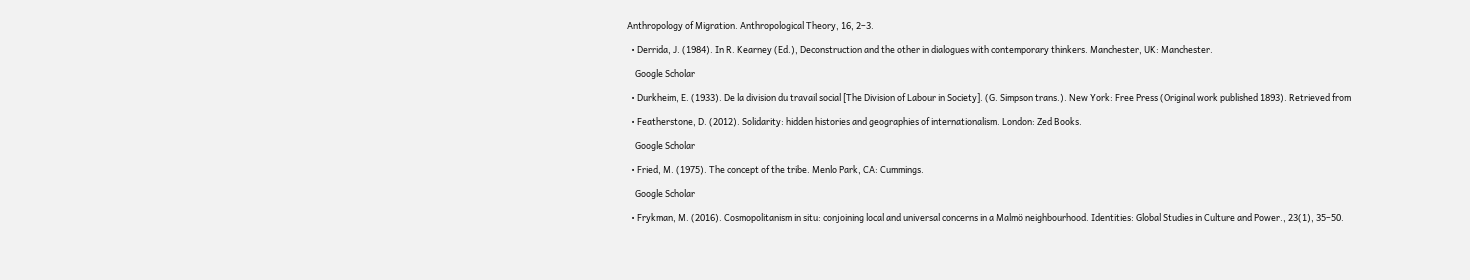Anthropology of Migration. Anthropological Theory, 16, 2–3.

  • Derrida, J. (1984). In R. Kearney (Ed.), Deconstruction and the other in dialogues with contemporary thinkers. Manchester, UK: Manchester.

    Google Scholar

  • Durkheim, E. (1933). De la division du travail social [The Division of Labour in Society]. (G. Simpson trans.). New York: Free Press (Original work published 1893). Retrieved from

  • Featherstone, D. (2012). Solidarity: hidden histories and geographies of internationalism. London: Zed Books.

    Google Scholar

  • Fried, M. (1975). The concept of the tribe. Menlo Park, CA: Cummings.

    Google Scholar

  • Frykman, M. (2016). Cosmopolitanism in situ: conjoining local and universal concerns in a Malmö neighbourhood. Identities: Global Studies in Culture and Power., 23(1), 35–50.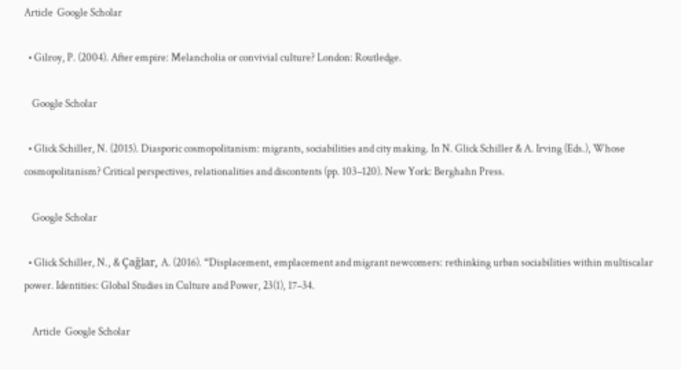Article  Google Scholar

  • Gilroy, P. (2004). After empire: Melancholia or convivial culture? London: Routledge.

    Google Scholar

  • Glick Schiller, N. (2015). Diasporic cosmopolitanism: migrants, sociabilities and city making. In N. Glick Schiller & A. Irving (Eds.), Whose cosmopolitanism? Critical perspectives, relationalities and discontents (pp. 103–120). New York: Berghahn Press.

    Google Scholar

  • Glick Schiller, N., & Çağlar, A. (2016). “Displacement, emplacement and migrant newcomers: rethinking urban sociabilities within multiscalar power. Identities: Global Studies in Culture and Power, 23(1), 17–34.

    Article  Google Scholar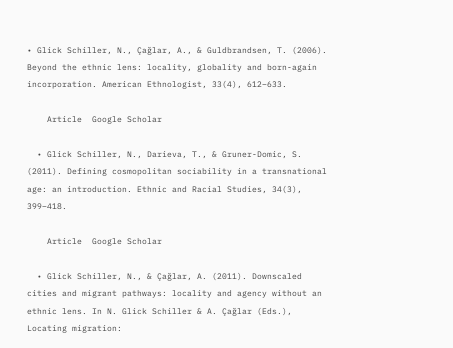• Glick Schiller, N., Çağlar, A., & Guldbrandsen, T. (2006). Beyond the ethnic lens: locality, globality and born-again incorporation. American Ethnologist, 33(4), 612–633.

    Article  Google Scholar

  • Glick Schiller, N., Darieva, T., & Gruner-Domic, S. (2011). Defining cosmopolitan sociability in a transnational age: an introduction. Ethnic and Racial Studies, 34(3), 399–418.

    Article  Google Scholar

  • Glick Schiller, N., & Çağlar, A. (2011). Downscaled cities and migrant pathways: locality and agency without an ethnic lens. In N. Glick Schiller & A. Çağlar (Eds.), Locating migration: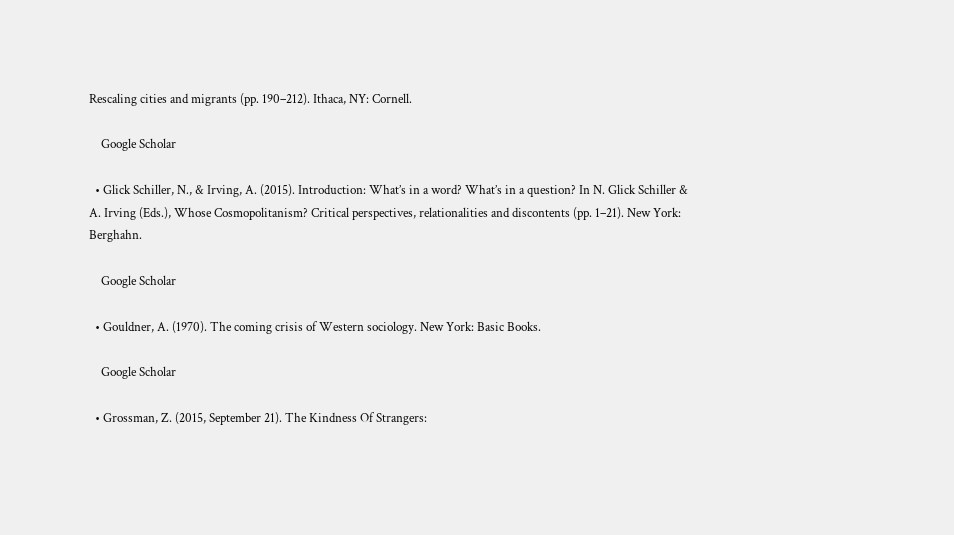Rescaling cities and migrants (pp. 190–212). Ithaca, NY: Cornell.

    Google Scholar

  • Glick Schiller, N., & Irving, A. (2015). Introduction: What’s in a word? What’s in a question? In N. Glick Schiller & A. Irving (Eds.), Whose Cosmopolitanism? Critical perspectives, relationalities and discontents (pp. 1–21). New York: Berghahn.

    Google Scholar

  • Gouldner, A. (1970). The coming crisis of Western sociology. New York: Basic Books.

    Google Scholar

  • Grossman, Z. (2015, September 21). The Kindness Of Strangers: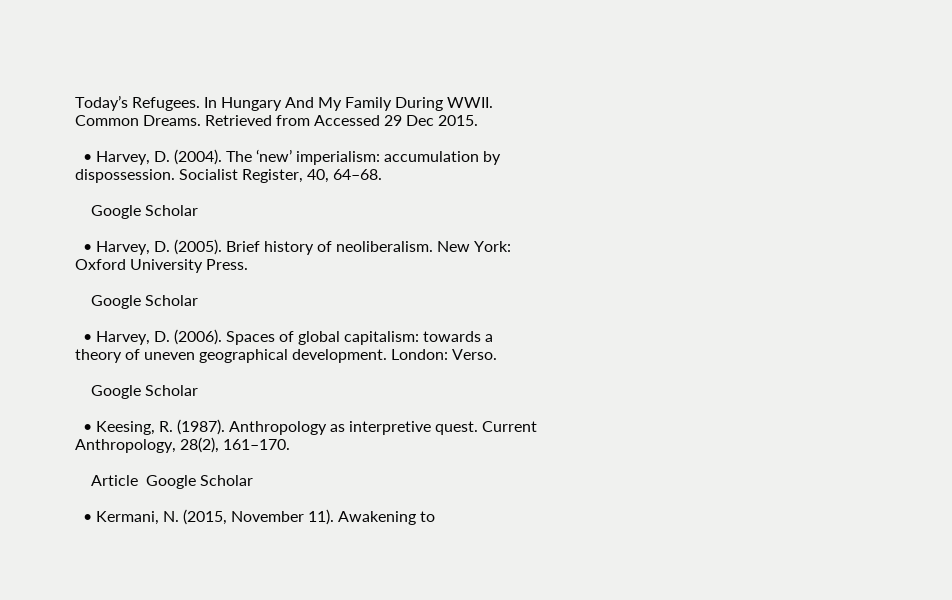Today’s Refugees. In Hungary And My Family During WWII. Common Dreams. Retrieved from Accessed 29 Dec 2015.

  • Harvey, D. (2004). The ‘new’ imperialism: accumulation by dispossession. Socialist Register, 40, 64–68.

    Google Scholar

  • Harvey, D. (2005). Brief history of neoliberalism. New York: Oxford University Press.

    Google Scholar

  • Harvey, D. (2006). Spaces of global capitalism: towards a theory of uneven geographical development. London: Verso.

    Google Scholar

  • Keesing, R. (1987). Anthropology as interpretive quest. Current Anthropology, 28(2), 161–170.

    Article  Google Scholar

  • Kermani, N. (2015, November 11). Awakening to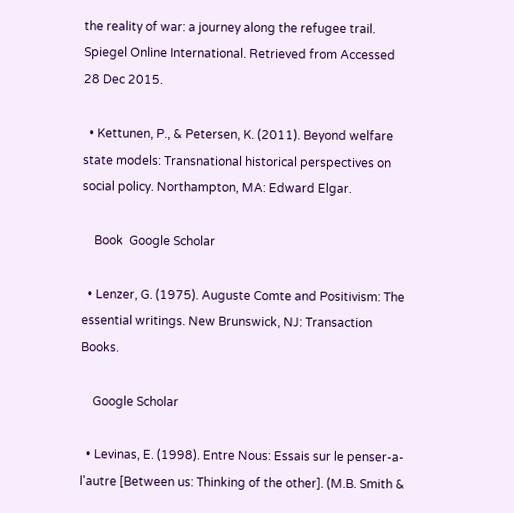the reality of war: a journey along the refugee trail. Spiegel Online International. Retrieved from Accessed 28 Dec 2015.

  • Kettunen, P., & Petersen, K. (2011). Beyond welfare state models: Transnational historical perspectives on social policy. Northampton, MA: Edward Elgar.

    Book  Google Scholar

  • Lenzer, G. (1975). Auguste Comte and Positivism: The essential writings. New Brunswick, NJ: Transaction Books.

    Google Scholar

  • Levinas, E. (1998). Entre Nous: Essais sur le penser-a-l'autre [Between us: Thinking of the other]. (M.B. Smith &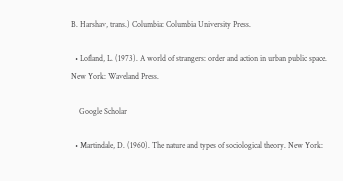B. Harshav, trans.) Columbia: Columbia University Press.

  • Lofland, L. (1973). A world of strangers: order and action in urban public space. New York: Waveland Press.

    Google Scholar

  • Martindale, D. (1960). The nature and types of sociological theory. New York: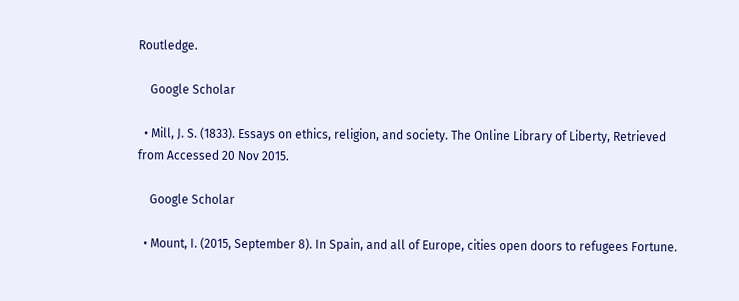Routledge.

    Google Scholar

  • Mill, J. S. (1833). Essays on ethics, religion, and society. The Online Library of Liberty, Retrieved from Accessed 20 Nov 2015.

    Google Scholar

  • Mount, I. (2015, September 8). In Spain, and all of Europe, cities open doors to refugees Fortune.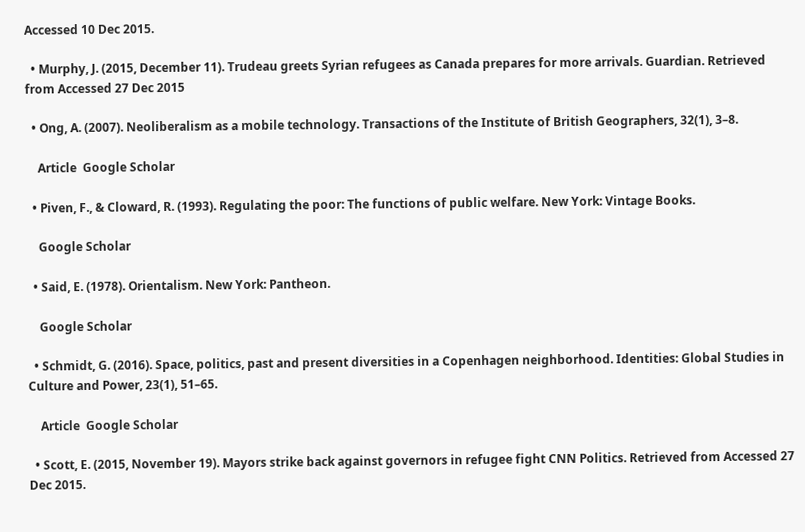Accessed 10 Dec 2015.

  • Murphy, J. (2015, December 11). Trudeau greets Syrian refugees as Canada prepares for more arrivals. Guardian. Retrieved from Accessed 27 Dec 2015

  • Ong, A. (2007). Neoliberalism as a mobile technology. Transactions of the Institute of British Geographers, 32(1), 3–8.

    Article  Google Scholar

  • Piven, F., & Cloward, R. (1993). Regulating the poor: The functions of public welfare. New York: Vintage Books.

    Google Scholar

  • Said, E. (1978). Orientalism. New York: Pantheon.

    Google Scholar

  • Schmidt, G. (2016). Space, politics, past and present diversities in a Copenhagen neighborhood. Identities: Global Studies in Culture and Power, 23(1), 51–65.

    Article  Google Scholar

  • Scott, E. (2015, November 19). Mayors strike back against governors in refugee fight CNN Politics. Retrieved from Accessed 27 Dec 2015.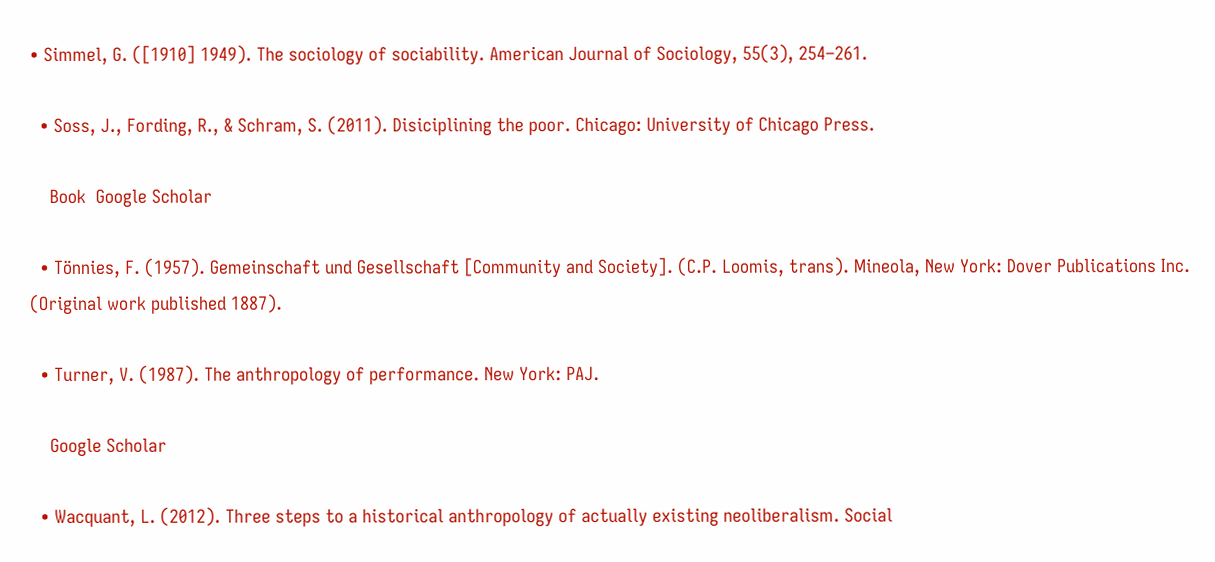• Simmel, G. ([1910] 1949). The sociology of sociability. American Journal of Sociology, 55(3), 254–261.

  • Soss, J., Fording, R., & Schram, S. (2011). Disiciplining the poor. Chicago: University of Chicago Press.

    Book  Google Scholar

  • Tönnies, F. (1957). Gemeinschaft und Gesellschaft [Community and Society]. (C.P. Loomis, trans). Mineola, New York: Dover Publications Inc. (Original work published 1887).

  • Turner, V. (1987). The anthropology of performance. New York: PAJ.

    Google Scholar

  • Wacquant, L. (2012). Three steps to a historical anthropology of actually existing neoliberalism. Social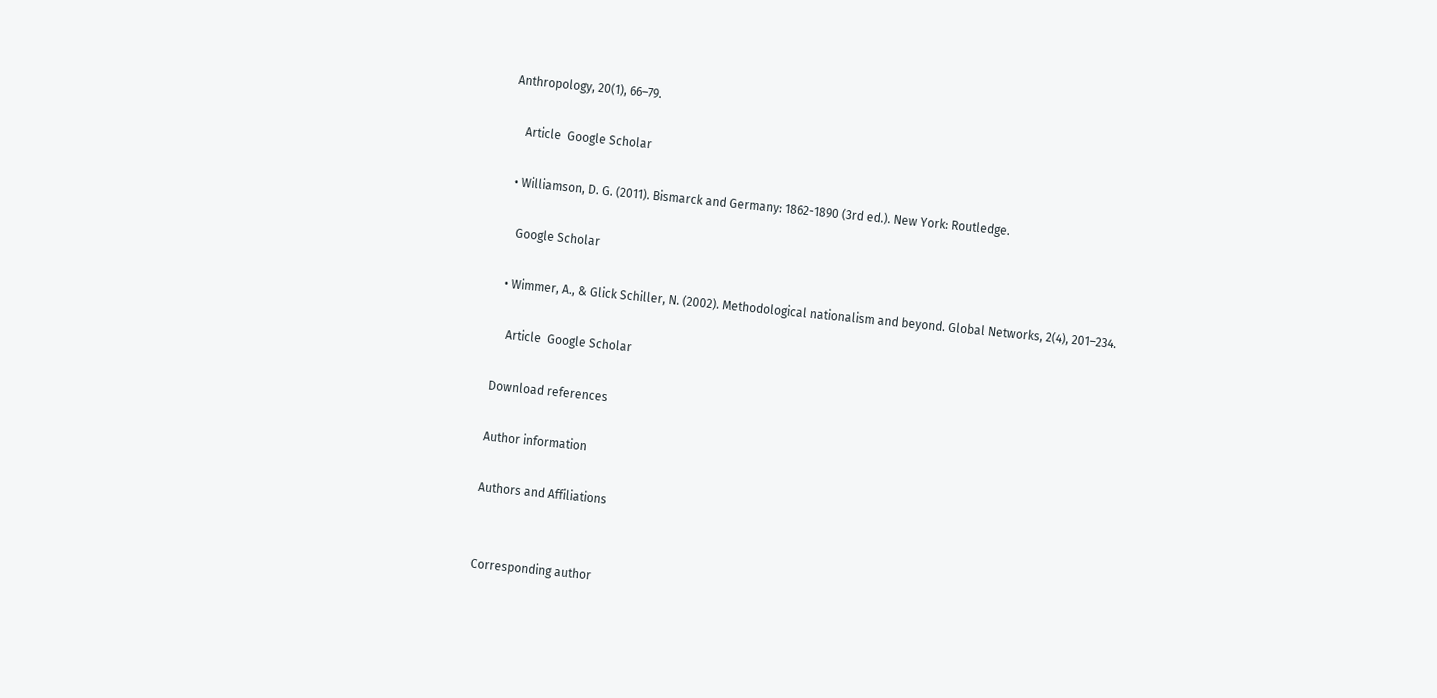Anthropology, 20(1), 66–79.

    Article  Google Scholar

  • Williamson, D. G. (2011). Bismarck and Germany: 1862-1890 (3rd ed.). New York: Routledge.

    Google Scholar

  • Wimmer, A., & Glick Schiller, N. (2002). Methodological nationalism and beyond. Global Networks, 2(4), 201–234.

    Article  Google Scholar

Download references

Author information

Authors and Affiliations


Corresponding author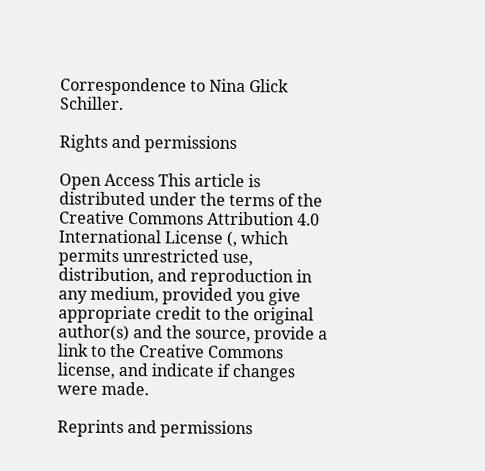Correspondence to Nina Glick Schiller.

Rights and permissions

Open Access This article is distributed under the terms of the Creative Commons Attribution 4.0 International License (, which permits unrestricted use, distribution, and reproduction in any medium, provided you give appropriate credit to the original author(s) and the source, provide a link to the Creative Commons license, and indicate if changes were made.

Reprints and permissions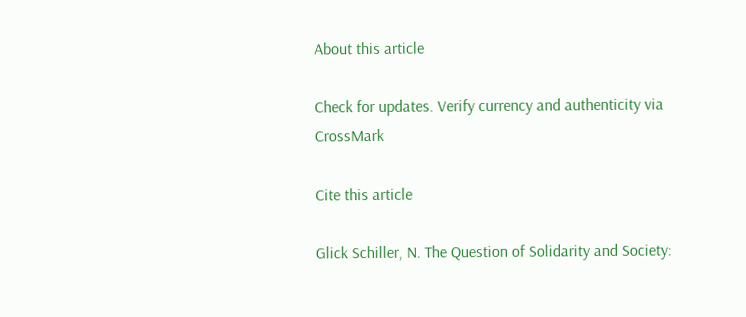About this article

Check for updates. Verify currency and authenticity via CrossMark

Cite this article

Glick Schiller, N. The Question of Solidarity and Society: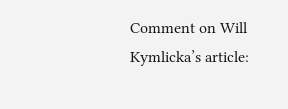Comment on Will Kymlicka’s article: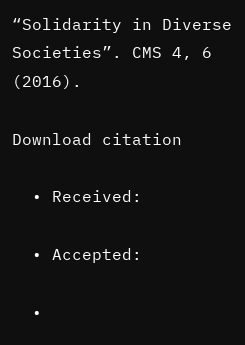“Solidarity in Diverse Societies”. CMS 4, 6 (2016).

Download citation

  • Received:

  • Accepted:

  •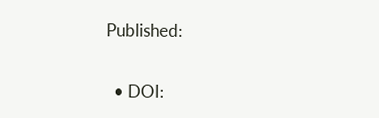Published:

  • DOI: